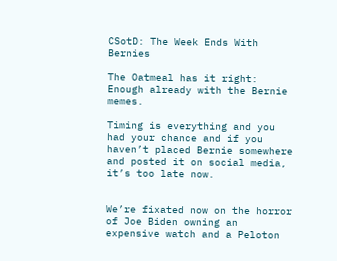CSotD: The Week Ends With Bernies

The Oatmeal has it right: Enough already with the Bernie memes.

Timing is everything and you had your chance and if you haven’t placed Bernie somewhere and posted it on social media, it’s too late now.


We’re fixated now on the horror of Joe Biden owning an expensive watch and a Peloton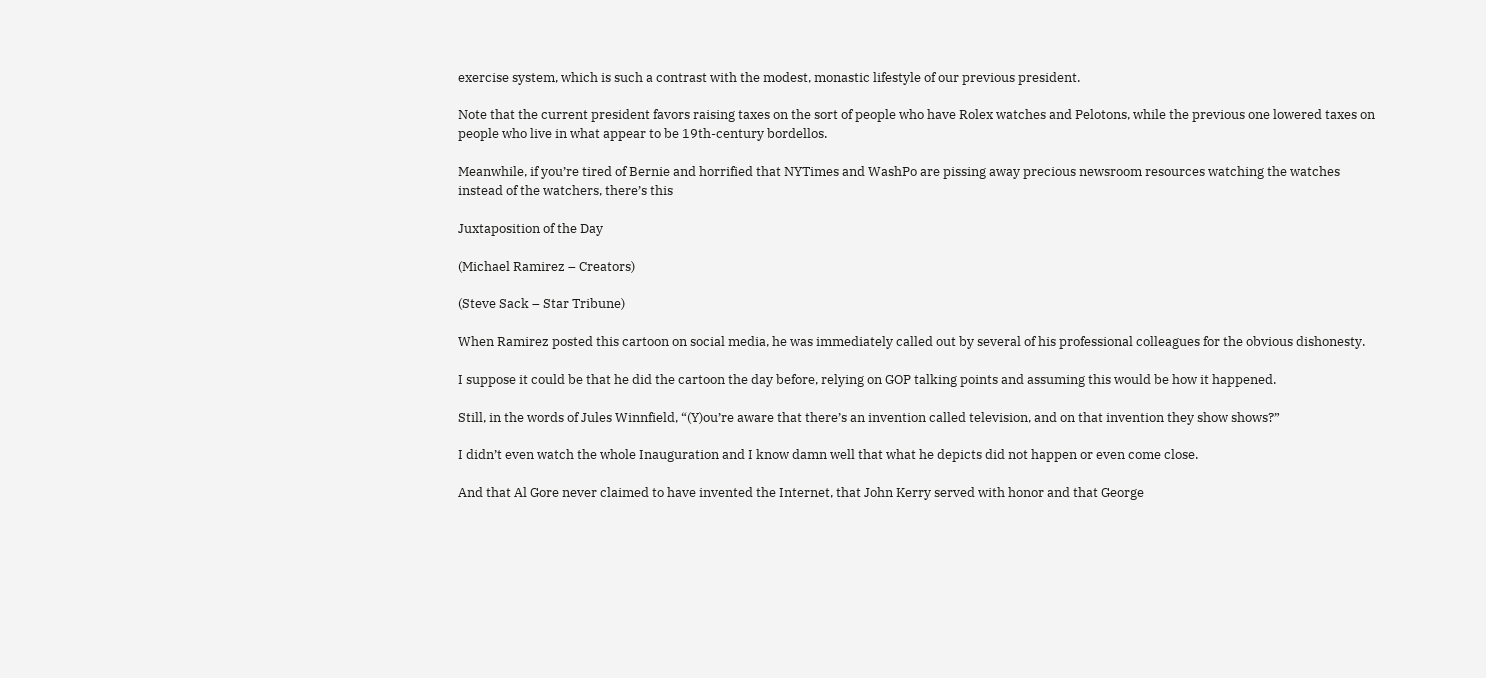exercise system, which is such a contrast with the modest, monastic lifestyle of our previous president.

Note that the current president favors raising taxes on the sort of people who have Rolex watches and Pelotons, while the previous one lowered taxes on people who live in what appear to be 19th-century bordellos.

Meanwhile, if you’re tired of Bernie and horrified that NYTimes and WashPo are pissing away precious newsroom resources watching the watches instead of the watchers, there’s this

Juxtaposition of the Day

(Michael Ramirez – Creators)

(Steve Sack – Star Tribune)

When Ramirez posted this cartoon on social media, he was immediately called out by several of his professional colleagues for the obvious dishonesty.

I suppose it could be that he did the cartoon the day before, relying on GOP talking points and assuming this would be how it happened.

Still, in the words of Jules Winnfield, “(Y)ou’re aware that there’s an invention called television, and on that invention they show shows?”

I didn’t even watch the whole Inauguration and I know damn well that what he depicts did not happen or even come close.

And that Al Gore never claimed to have invented the Internet, that John Kerry served with honor and that George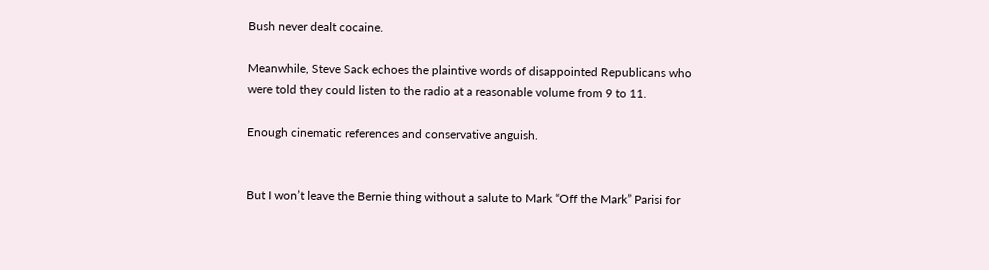Bush never dealt cocaine.

Meanwhile, Steve Sack echoes the plaintive words of disappointed Republicans who were told they could listen to the radio at a reasonable volume from 9 to 11.

Enough cinematic references and conservative anguish.


But I won’t leave the Bernie thing without a salute to Mark “Off the Mark” Parisi for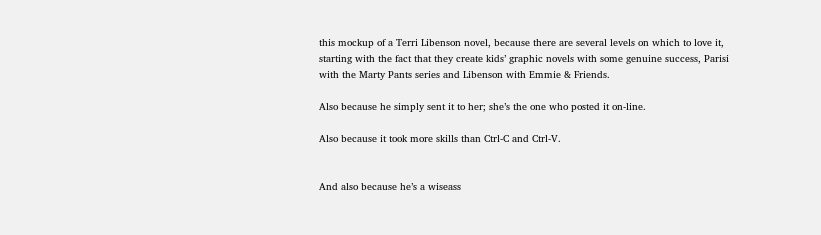this mockup of a Terri Libenson novel, because there are several levels on which to love it, starting with the fact that they create kids’ graphic novels with some genuine success, Parisi with the Marty Pants series and Libenson with Emmie & Friends.

Also because he simply sent it to her; she’s the one who posted it on-line.

Also because it took more skills than Ctrl-C and Ctrl-V.


And also because he’s a wiseass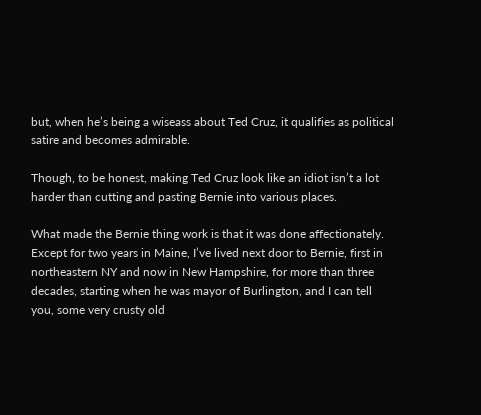but, when he’s being a wiseass about Ted Cruz, it qualifies as political satire and becomes admirable.

Though, to be honest, making Ted Cruz look like an idiot isn’t a lot harder than cutting and pasting Bernie into various places.

What made the Bernie thing work is that it was done affectionately. Except for two years in Maine, I’ve lived next door to Bernie, first in northeastern NY and now in New Hampshire, for more than three decades, starting when he was mayor of Burlington, and I can tell you, some very crusty old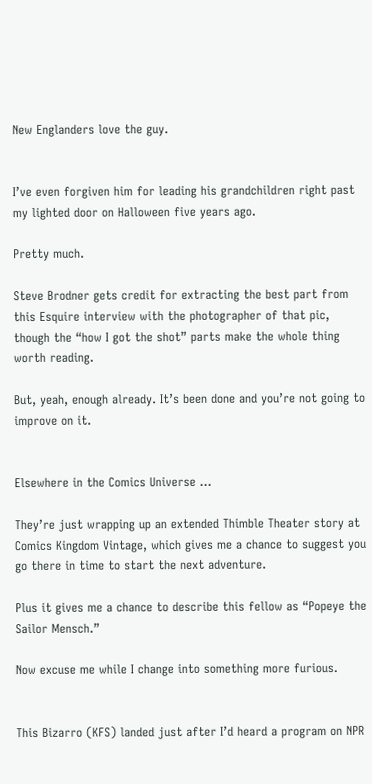New Englanders love the guy.


I’ve even forgiven him for leading his grandchildren right past my lighted door on Halloween five years ago.

Pretty much.

Steve Brodner gets credit for extracting the best part from this Esquire interview with the photographer of that pic, though the “how I got the shot” parts make the whole thing worth reading.

But, yeah, enough already. It’s been done and you’re not going to improve on it.


Elsewhere in the Comics Universe …

They’re just wrapping up an extended Thimble Theater story at Comics Kingdom Vintage, which gives me a chance to suggest you go there in time to start the next adventure.

Plus it gives me a chance to describe this fellow as “Popeye the Sailor Mensch.”

Now excuse me while I change into something more furious.


This Bizarro (KFS) landed just after I’d heard a program on NPR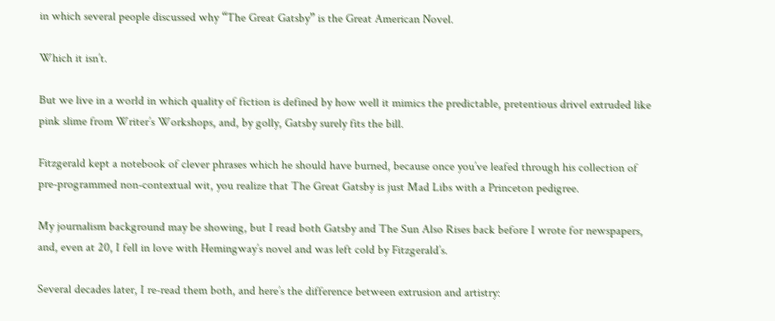in which several people discussed why “The Great Gatsby” is the Great American Novel.

Which it isn’t.

But we live in a world in which quality of fiction is defined by how well it mimics the predictable, pretentious drivel extruded like pink slime from Writer’s Workshops, and, by golly, Gatsby surely fits the bill.

Fitzgerald kept a notebook of clever phrases which he should have burned, because once you’ve leafed through his collection of pre-programmed non-contextual wit, you realize that The Great Gatsby is just Mad Libs with a Princeton pedigree.

My journalism background may be showing, but I read both Gatsby and The Sun Also Rises back before I wrote for newspapers, and, even at 20, I fell in love with Hemingway’s novel and was left cold by Fitzgerald’s.

Several decades later, I re-read them both, and here’s the difference between extrusion and artistry: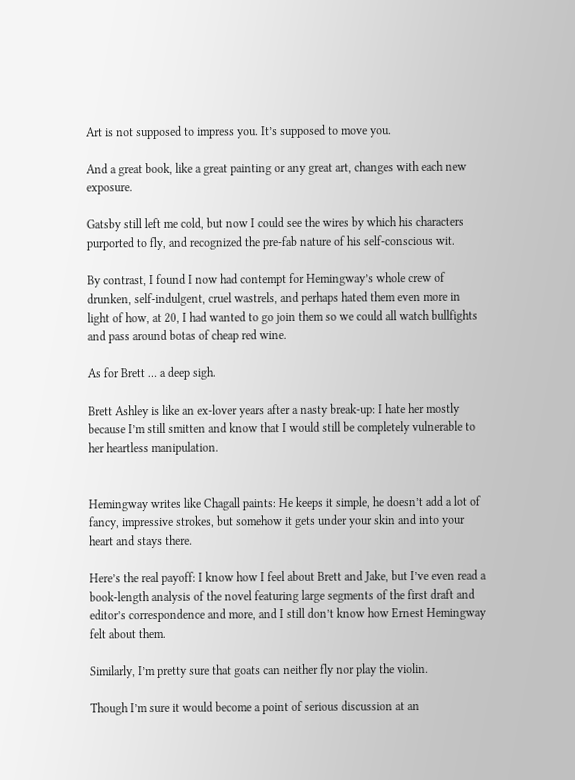Art is not supposed to impress you. It’s supposed to move you.

And a great book, like a great painting or any great art, changes with each new exposure.

Gatsby still left me cold, but now I could see the wires by which his characters purported to fly, and recognized the pre-fab nature of his self-conscious wit.

By contrast, I found I now had contempt for Hemingway’s whole crew of drunken, self-indulgent, cruel wastrels, and perhaps hated them even more in light of how, at 20, I had wanted to go join them so we could all watch bullfights and pass around botas of cheap red wine.

As for Brett … a deep sigh.

Brett Ashley is like an ex-lover years after a nasty break-up: I hate her mostly because I’m still smitten and know that I would still be completely vulnerable to her heartless manipulation.


Hemingway writes like Chagall paints: He keeps it simple, he doesn’t add a lot of fancy, impressive strokes, but somehow it gets under your skin and into your heart and stays there.

Here’s the real payoff: I know how I feel about Brett and Jake, but I’ve even read a book-length analysis of the novel featuring large segments of the first draft and editor’s correspondence and more, and I still don’t know how Ernest Hemingway felt about them.

Similarly, I’m pretty sure that goats can neither fly nor play the violin.

Though I’m sure it would become a point of serious discussion at an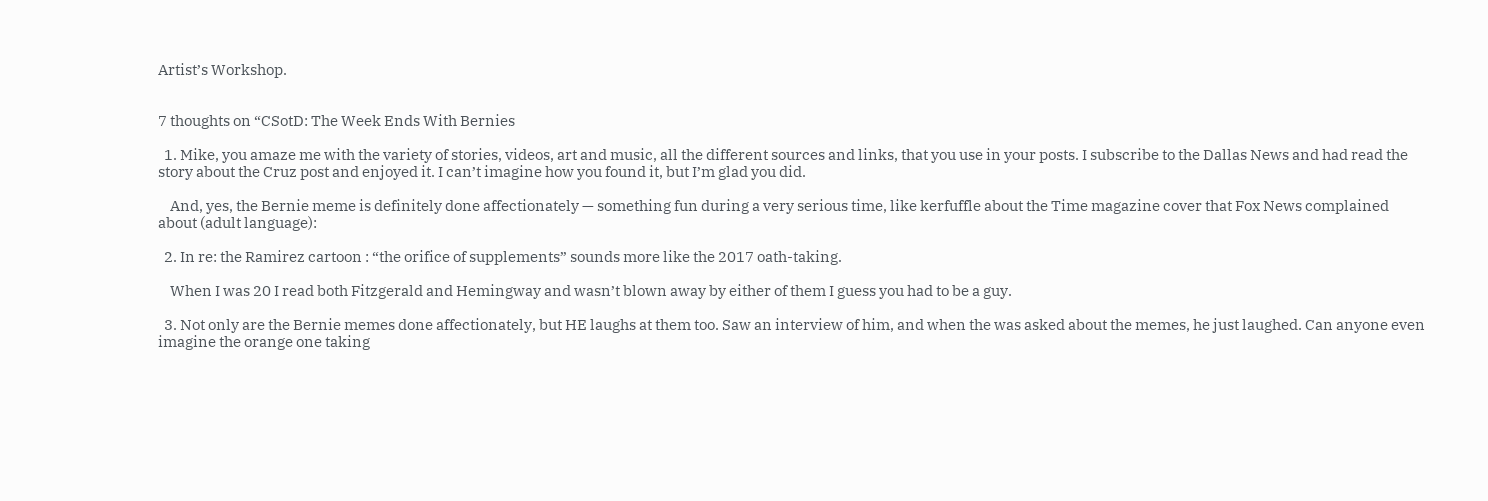Artist’s Workshop.


7 thoughts on “CSotD: The Week Ends With Bernies

  1. Mike, you amaze me with the variety of stories, videos, art and music, all the different sources and links, that you use in your posts. I subscribe to the Dallas News and had read the story about the Cruz post and enjoyed it. I can’t imagine how you found it, but I’m glad you did.

    And, yes, the Bernie meme is definitely done affectionately — something fun during a very serious time, like kerfuffle about the Time magazine cover that Fox News complained about (adult language):

  2. In re: the Ramirez cartoon : “the orifice of supplements” sounds more like the 2017 oath-taking.

    When I was 20 I read both Fitzgerald and Hemingway and wasn’t blown away by either of them I guess you had to be a guy.

  3. Not only are the Bernie memes done affectionately, but HE laughs at them too. Saw an interview of him, and when the was asked about the memes, he just laughed. Can anyone even imagine the orange one taking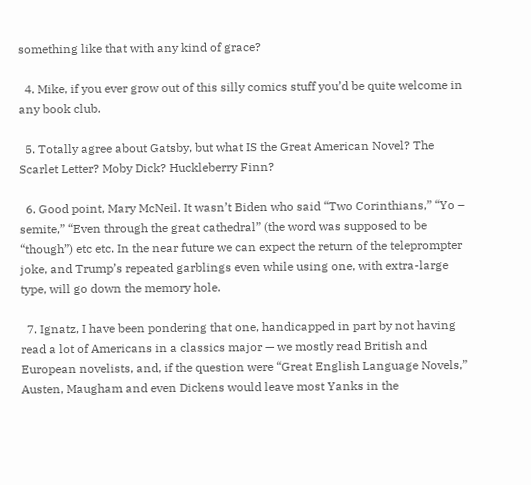something like that with any kind of grace?

  4. Mike, if you ever grow out of this silly comics stuff you’d be quite welcome in any book club.

  5. Totally agree about Gatsby, but what IS the Great American Novel? The Scarlet Letter? Moby Dick? Huckleberry Finn?

  6. Good point, Mary McNeil. It wasn’t Biden who said “Two Corinthians,” “Yo – semite,” “Even through the great cathedral” (the word was supposed to be “though”) etc etc. In the near future we can expect the return of the teleprompter joke, and Trump’s repeated garblings even while using one, with extra-large type, will go down the memory hole.

  7. Ignatz, I have been pondering that one, handicapped in part by not having read a lot of Americans in a classics major — we mostly read British and European novelists, and, if the question were “Great English Language Novels,” Austen, Maugham and even Dickens would leave most Yanks in the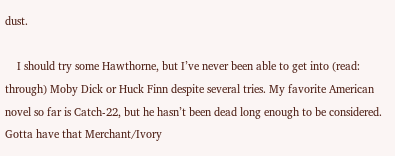dust.

    I should try some Hawthorne, but I’ve never been able to get into (read: through) Moby Dick or Huck Finn despite several tries. My favorite American novel so far is Catch-22, but he hasn’t been dead long enough to be considered. Gotta have that Merchant/Ivory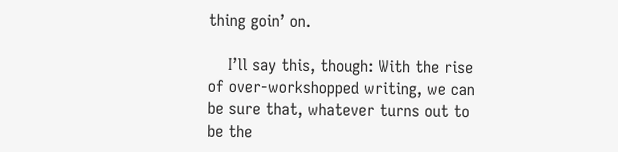thing goin’ on.

    I’ll say this, though: With the rise of over-workshopped writing, we can be sure that, whatever turns out to be the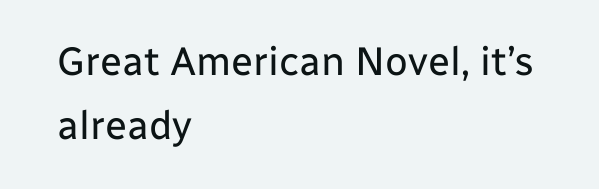Great American Novel, it’s already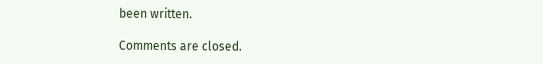been written.

Comments are closed.